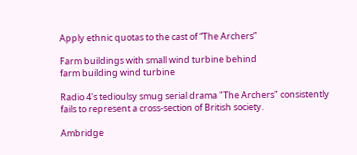Apply ethnic quotas to the cast of “The Archers”

Farm buildings with small wind turbine behind
farm building wind turbine

Radio 4's tedioulsy smug serial drama "The Archers" consistently fails to represent a cross-section of British society.

Ambridge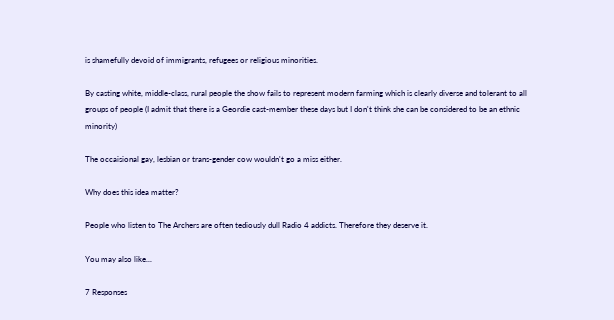is shamefully devoid of immigrants, refugees or religious minorities.

By casting white, middle-class, rural people the show fails to represent modern farming which is clearly diverse and tolerant to all groups of people (I admit that there is a Geordie cast-member these days but I don't think she can be considered to be an ethnic minority)

The occaisional gay, lesbian or trans-gender cow wouldn't go a miss either.

Why does this idea matter?

People who listen to The Archers are often tediously dull Radio 4 addicts. Therefore they deserve it.

You may also like...

7 Responses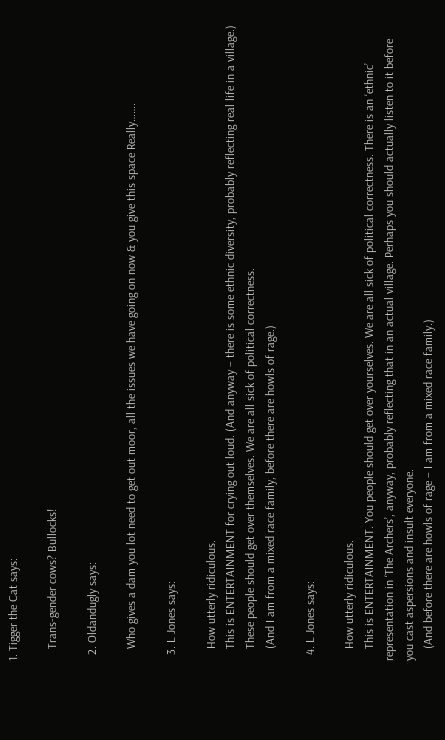1. Tigger the Cat says:

    Trans-gender cows? Bullocks!

  2. Oldandugly says:

    Who gives a dam you lot need to get out moor, all the issues we have going on now & you give this space Really…….

  3. L Jones says:

    How utterly ridiculous.
    This is ENTERTAINMENT for crying out loud. (And anyway – there is some ethnic diversity, probably reflecting real life in a village.)
    These people should get over themselves. We are all sick of political correctness.
    (And I am from a mixed race family, before there are howls of rage.)

  4. L Jones says:

    How utterly ridiculous.
    This is ENTERTAINMENT. You people should get over yourselves. We are all sick of political correctness. There is an ‘ethnic’ representation in ‘The Archers’, anyway, probably reflecting that in an actual village. Perhaps you should actually listen to it before you cast aspersions and insult everyone.
    (And before there are howls of rage – I am from a mixed race family.)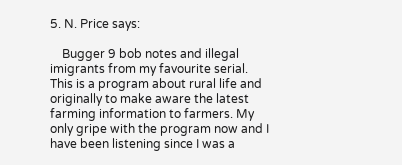5. N. Price says:

    Bugger 9 bob notes and illegal imigrants from my favourite serial. This is a program about rural life and originally to make aware the latest farming information to farmers. My only gripe with the program now and I have been listening since I was a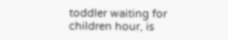toddler waiting for children hour, is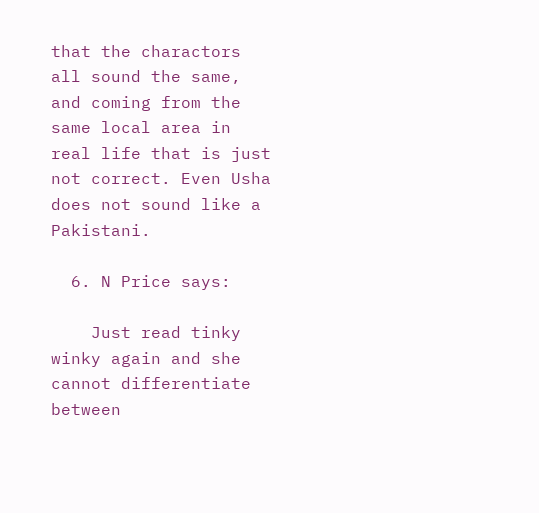that the charactors all sound the same, and coming from the same local area in real life that is just not correct. Even Usha does not sound like a Pakistani.

  6. N Price says:

    Just read tinky winky again and she cannot differentiate between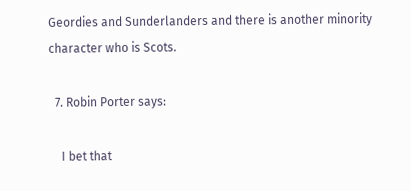Geordies and Sunderlanders and there is another minority character who is Scots.

  7. Robin Porter says:

    I bet that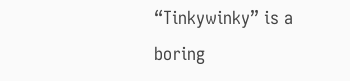“Tinkywinky” is a boring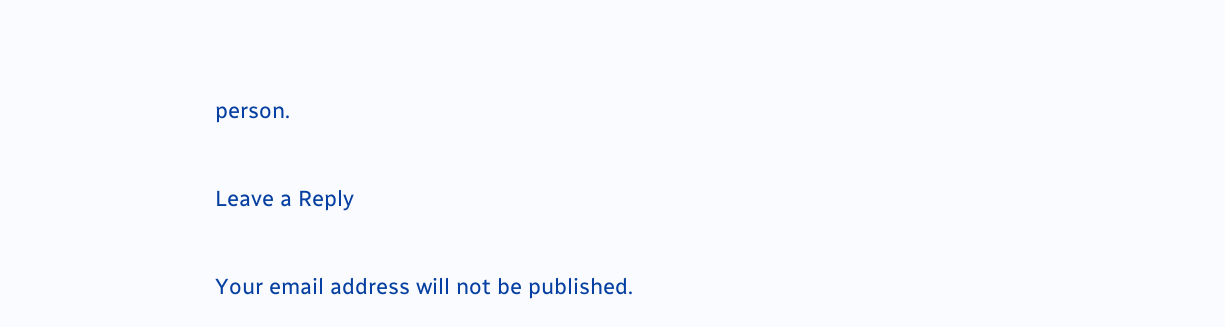person.

Leave a Reply

Your email address will not be published.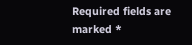Required fields are marked *